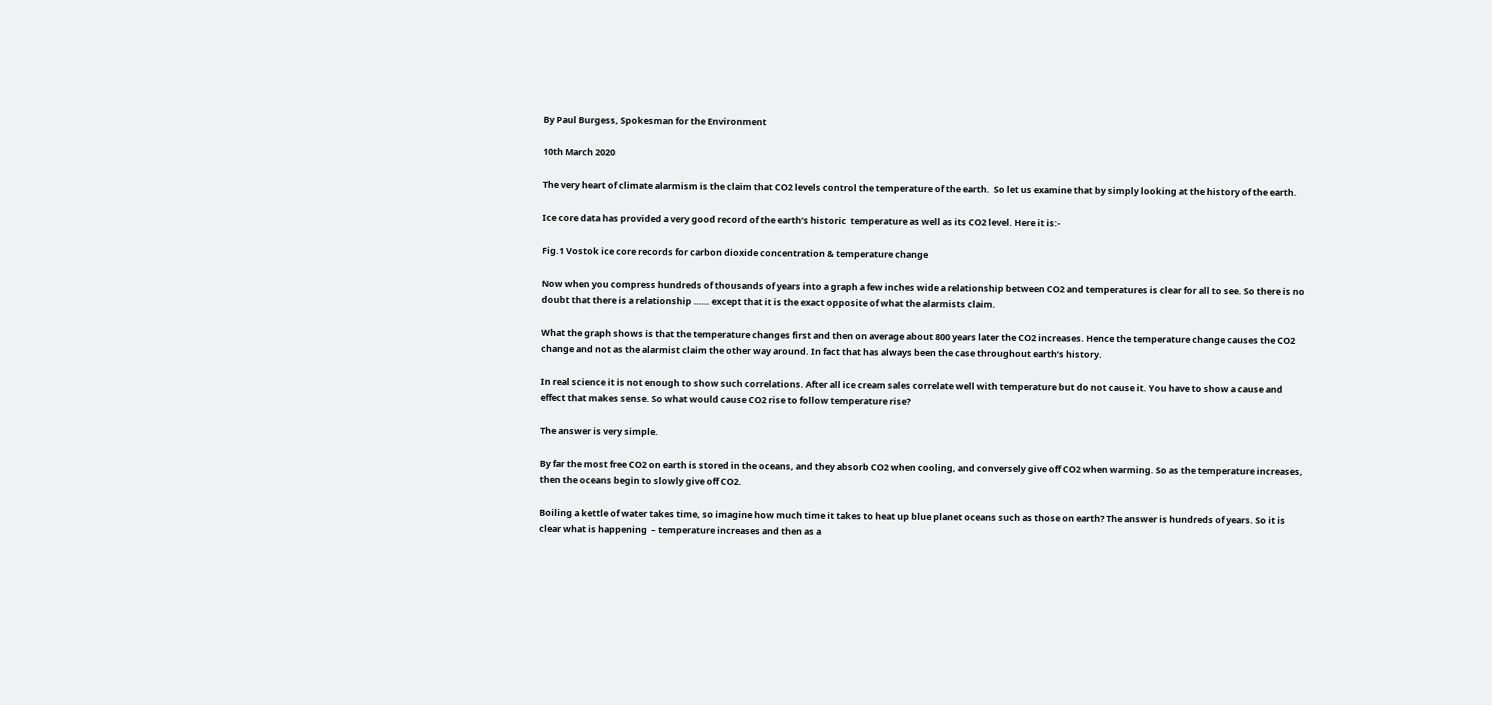By Paul Burgess, Spokesman for the Environment

10th March 2020

The very heart of climate alarmism is the claim that CO2 levels control the temperature of the earth.  So let us examine that by simply looking at the history of the earth.

Ice core data has provided a very good record of the earth’s historic  temperature as well as its CO2 level. Here it is:-

Fig.1 Vostok ice core records for carbon dioxide concentration & temperature change

Now when you compress hundreds of thousands of years into a graph a few inches wide a relationship between CO2 and temperatures is clear for all to see. So there is no doubt that there is a relationship …… except that it is the exact opposite of what the alarmists claim.

What the graph shows is that the temperature changes first and then on average about 800 years later the CO2 increases. Hence the temperature change causes the CO2 change and not as the alarmist claim the other way around. In fact that has always been the case throughout earth’s history.

In real science it is not enough to show such correlations. After all ice cream sales correlate well with temperature but do not cause it. You have to show a cause and effect that makes sense. So what would cause CO2 rise to follow temperature rise?

The answer is very simple.

By far the most free CO2 on earth is stored in the oceans, and they absorb CO2 when cooling, and conversely give off CO2 when warming. So as the temperature increases, then the oceans begin to slowly give off CO2.

Boiling a kettle of water takes time, so imagine how much time it takes to heat up blue planet oceans such as those on earth? The answer is hundreds of years. So it is clear what is happening  – temperature increases and then as a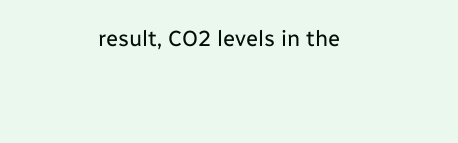result, CO2 levels in the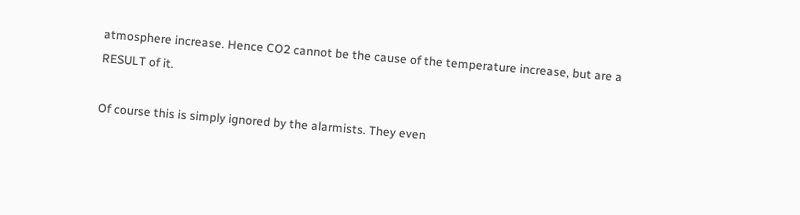atmosphere increase. Hence CO2 cannot be the cause of the temperature increase, but are a RESULT of it.

Of course this is simply ignored by the alarmists. They even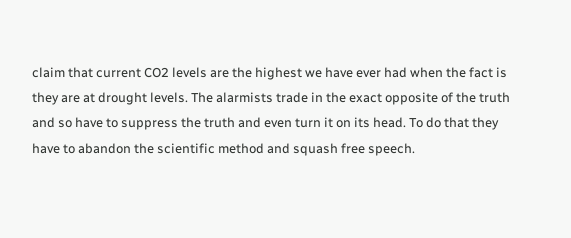claim that current CO2 levels are the highest we have ever had when the fact is they are at drought levels. The alarmists trade in the exact opposite of the truth and so have to suppress the truth and even turn it on its head. To do that they have to abandon the scientific method and squash free speech.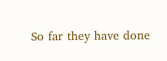So far they have done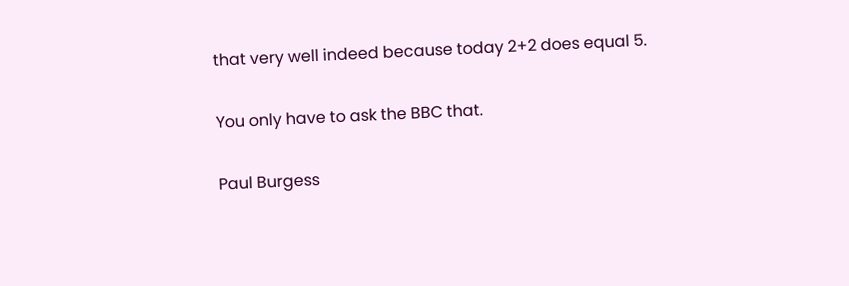that very well indeed because today 2+2 does equal 5.

You only have to ask the BBC that.

Paul Burgess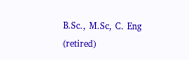B.Sc., M.Sc, C. Eng (retired)